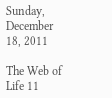Sunday, December 18, 2011

The Web of Life 11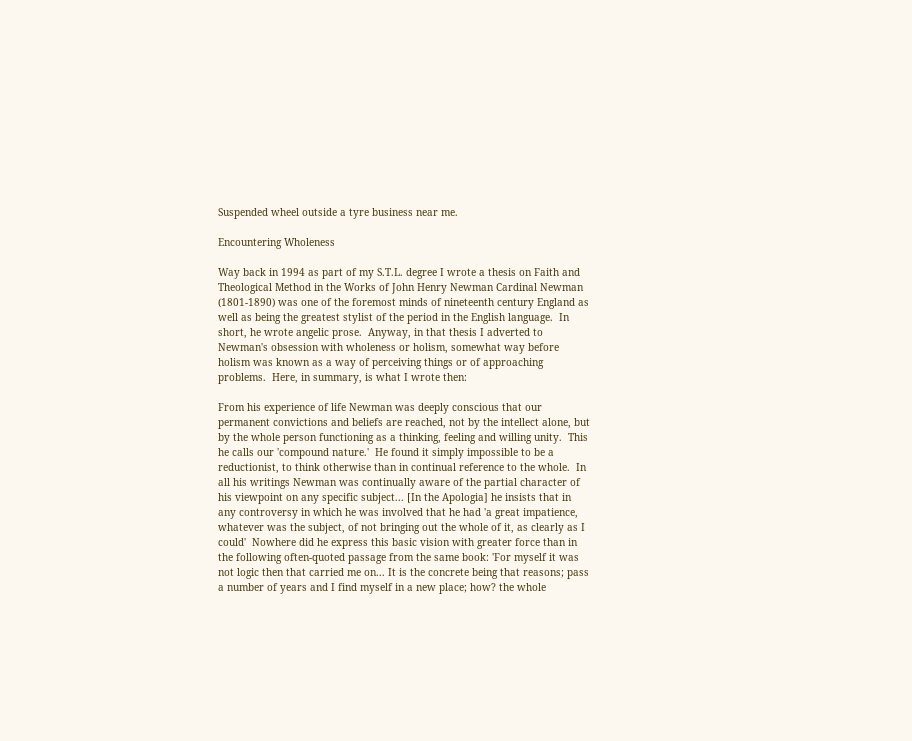Suspended wheel outside a tyre business near me.

Encountering Wholeness

Way back in 1994 as part of my S.T.L. degree I wrote a thesis on Faith and Theological Method in the Works of John Henry Newman Cardinal Newman (1801-1890) was one of the foremost minds of nineteenth century England as well as being the greatest stylist of the period in the English language.  In short, he wrote angelic prose.  Anyway, in that thesis I adverted to Newman's obsession with wholeness or holism, somewhat way before holism was known as a way of perceiving things or of approaching problems.  Here, in summary, is what I wrote then:

From his experience of life Newman was deeply conscious that our permanent convictions and beliefs are reached, not by the intellect alone, but by the whole person functioning as a thinking, feeling and willing unity.  This he calls our 'compound nature.'  He found it simply impossible to be a reductionist, to think otherwise than in continual reference to the whole.  In all his writings Newman was continually aware of the partial character of his viewpoint on any specific subject... [In the Apologia] he insists that in any controversy in which he was involved that he had 'a great impatience, whatever was the subject, of not bringing out the whole of it, as clearly as I could'  Nowhere did he express this basic vision with greater force than in the following often-quoted passage from the same book: 'For myself it was not logic then that carried me on... It is the concrete being that reasons; pass a number of years and I find myself in a new place; how? the whole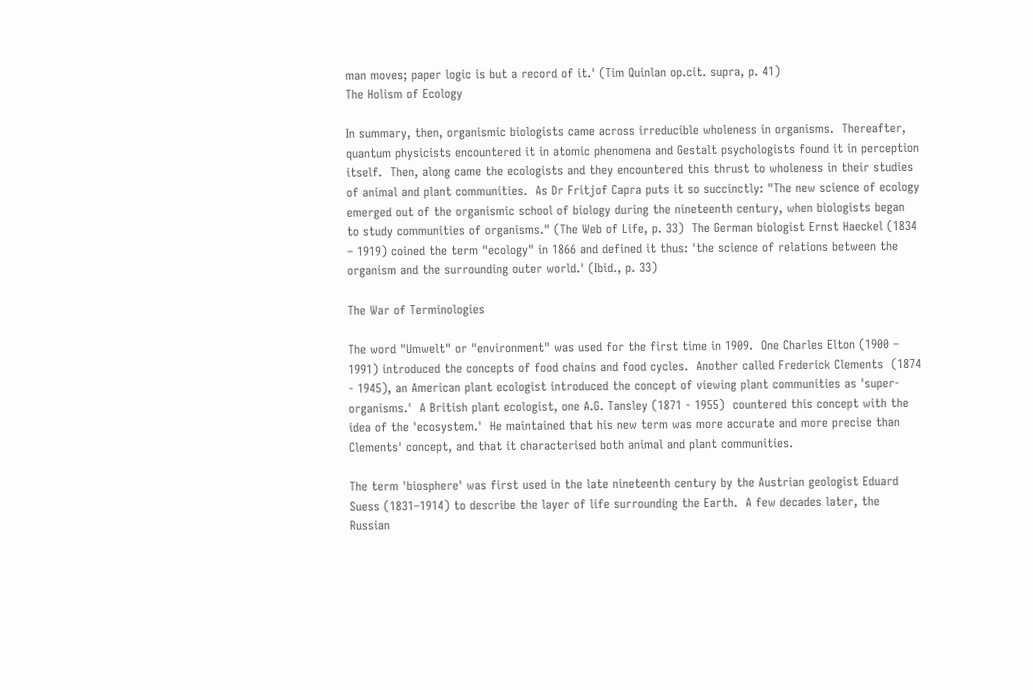man moves; paper logic is but a record of it.' (Tim Quinlan op.cit. supra, p. 41)
The Holism of Ecology

In summary, then, organismic biologists came across irreducible wholeness in organisms.  Thereafter, quantum physicists encountered it in atomic phenomena and Gestalt psychologists found it in perception itself.  Then, along came the ecologists and they encountered this thrust to wholeness in their studies of animal and plant communities.  As Dr Fritjof Capra puts it so succinctly: "The new science of ecology emerged out of the organismic school of biology during the nineteenth century, when biologists began to study communities of organisms." (The Web of Life, p. 33)  The German biologist Ernst Haeckel (1834 – 1919) coined the term "ecology" in 1866 and defined it thus: 'the science of relations between the organism and the surrounding outer world.' (Ibid., p. 33)

The War of Terminologies

The word "Umwelt" or "environment" was used for the first time in 1909.  One Charles Elton (1900 – 1991) introduced the concepts of food chains and food cycles.  Another called Frederick Clements  (1874 - 1945), an American plant ecologist introduced the concept of viewing plant communities as 'super-organisms.'  A British plant ecologist, one A.G. Tansley (1871 - 1955)  countered this concept with the idea of the 'ecosystem.'  He maintained that his new term was more accurate and more precise than Clements' concept, and that it characterised both animal and plant communities.

The term 'biosphere' was first used in the late nineteenth century by the Austrian geologist Eduard Suess (1831–1914) to describe the layer of life surrounding the Earth.  A few decades later, the Russian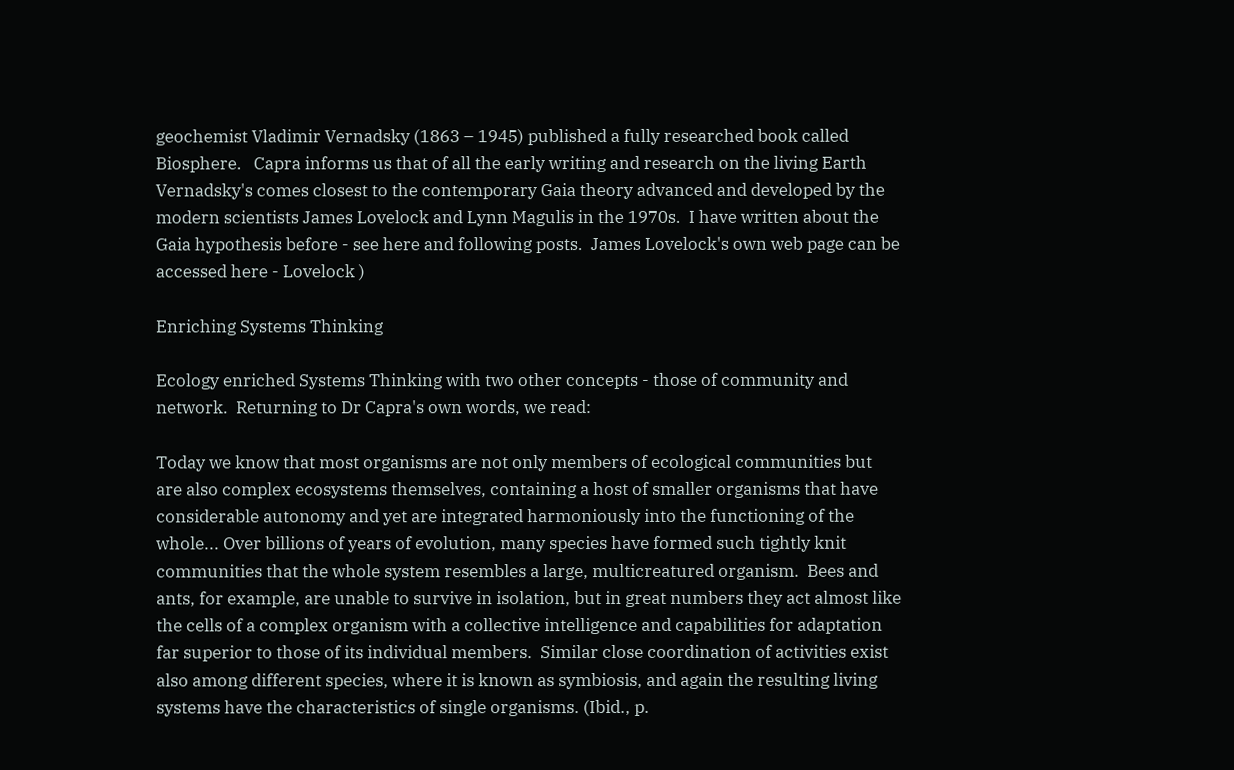geochemist Vladimir Vernadsky (1863 – 1945) published a fully researched book called Biosphere.   Capra informs us that of all the early writing and research on the living Earth Vernadsky's comes closest to the contemporary Gaia theory advanced and developed by the modern scientists James Lovelock and Lynn Magulis in the 1970s.  I have written about the Gaia hypothesis before - see here and following posts.  James Lovelock's own web page can be accessed here - Lovelock )

Enriching Systems Thinking

Ecology enriched Systems Thinking with two other concepts - those of community and network.  Returning to Dr Capra's own words, we read:

Today we know that most organisms are not only members of ecological communities but are also complex ecosystems themselves, containing a host of smaller organisms that have considerable autonomy and yet are integrated harmoniously into the functioning of the whole... Over billions of years of evolution, many species have formed such tightly knit communities that the whole system resembles a large, multicreatured organism.  Bees and ants, for example, are unable to survive in isolation, but in great numbers they act almost like the cells of a complex organism with a collective intelligence and capabilities for adaptation far superior to those of its individual members.  Similar close coordination of activities exist also among different species, where it is known as symbiosis, and again the resulting living systems have the characteristics of single organisms. (Ibid., p.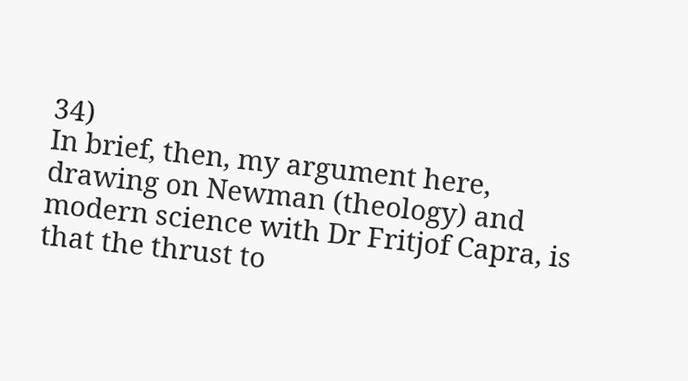34)
In brief, then, my argument here, drawing on Newman (theology) and modern science with Dr Fritjof Capra, is that the thrust to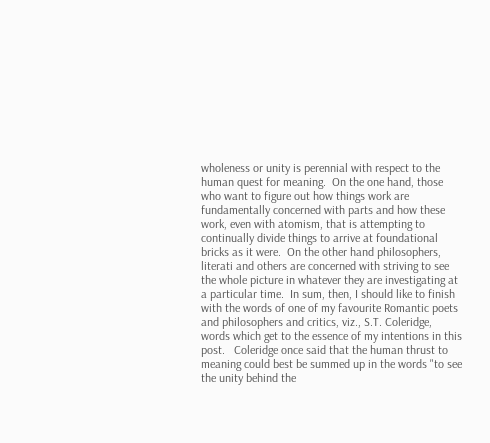wholeness or unity is perennial with respect to the human quest for meaning.  On the one hand, those who want to figure out how things work are fundamentally concerned with parts and how these work, even with atomism, that is attempting to continually divide things to arrive at foundational bricks as it were.  On the other hand philosophers, literati and others are concerned with striving to see the whole picture in whatever they are investigating at a particular time.  In sum, then, I should like to finish with the words of one of my favourite Romantic poets and philosophers and critics, viz., S.T. Coleridge, words which get to the essence of my intentions in this post.   Coleridge once said that the human thrust to meaning could best be summed up in the words "to see the unity behind the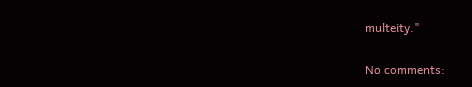multeity."

No comments: